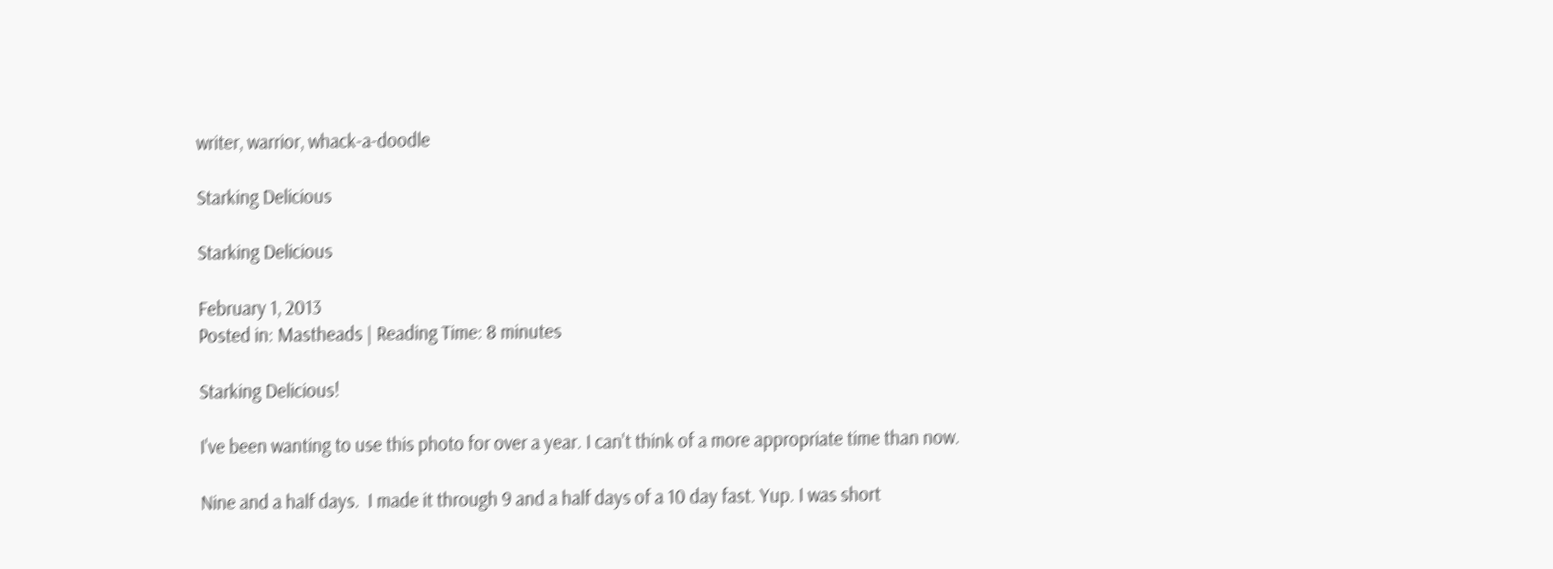writer, warrior, whack-a-doodle

Starking Delicious

Starking Delicious

February 1, 2013
Posted in: Mastheads | Reading Time: 8 minutes

Starking Delicious!

I've been wanting to use this photo for over a year. I can't think of a more appropriate time than now.

Nine and a half days.  I made it through 9 and a half days of a 10 day fast. Yup. I was short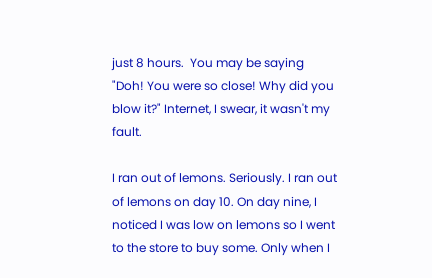just 8 hours.  You may be saying "Doh! You were so close! Why did you blow it?" Internet, I swear, it wasn't my fault.

I ran out of lemons. Seriously. I ran out of lemons on day 10. On day nine, I noticed I was low on lemons so I went to the store to buy some. Only when I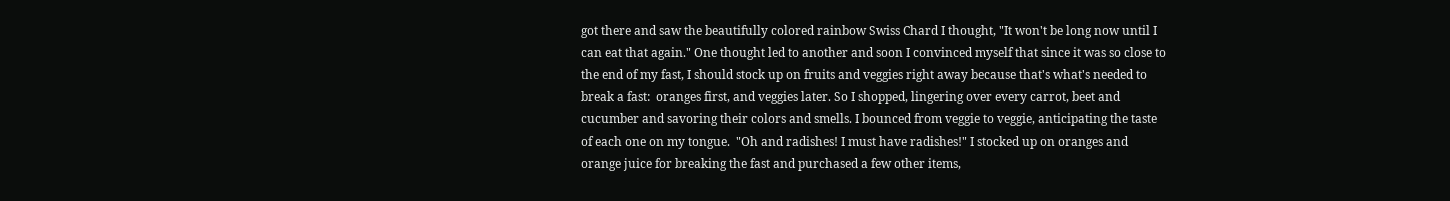got there and saw the beautifully colored rainbow Swiss Chard I thought, "It won't be long now until I can eat that again." One thought led to another and soon I convinced myself that since it was so close to the end of my fast, I should stock up on fruits and veggies right away because that's what's needed to break a fast:  oranges first, and veggies later. So I shopped, lingering over every carrot, beet and cucumber and savoring their colors and smells. I bounced from veggie to veggie, anticipating the taste of each one on my tongue.  "Oh and radishes! I must have radishes!" I stocked up on oranges and orange juice for breaking the fast and purchased a few other items,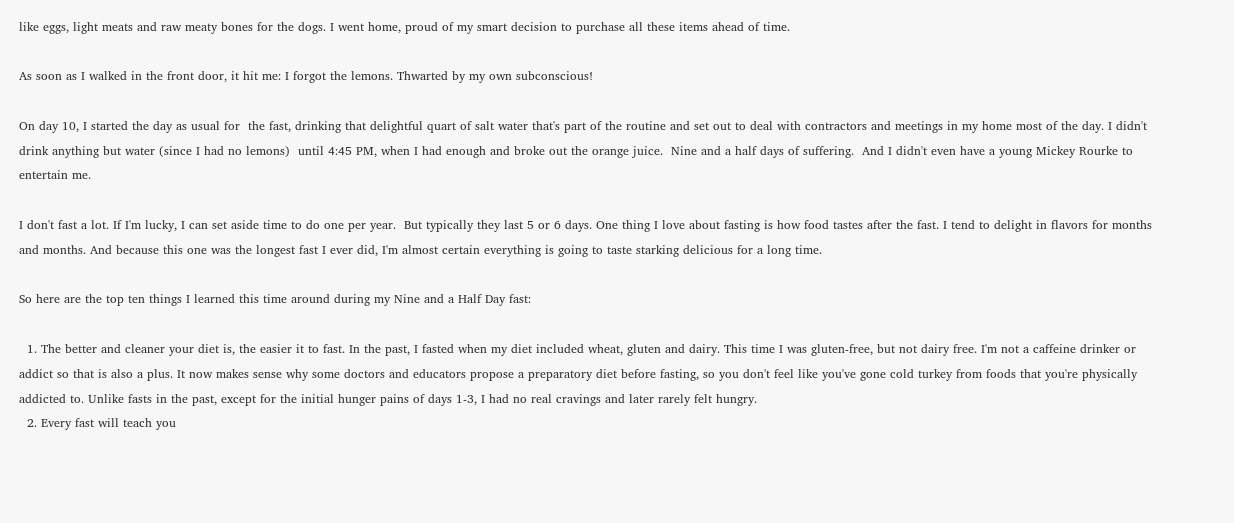like eggs, light meats and raw meaty bones for the dogs. I went home, proud of my smart decision to purchase all these items ahead of time.

As soon as I walked in the front door, it hit me: I forgot the lemons. Thwarted by my own subconscious!

On day 10, I started the day as usual for  the fast, drinking that delightful quart of salt water that's part of the routine and set out to deal with contractors and meetings in my home most of the day. I didn't drink anything but water (since I had no lemons)  until 4:45 PM, when I had enough and broke out the orange juice.  Nine and a half days of suffering.  And I didn't even have a young Mickey Rourke to entertain me.

I don't fast a lot. If I'm lucky, I can set aside time to do one per year.  But typically they last 5 or 6 days. One thing I love about fasting is how food tastes after the fast. I tend to delight in flavors for months and months. And because this one was the longest fast I ever did, I'm almost certain everything is going to taste starking delicious for a long time.

So here are the top ten things I learned this time around during my Nine and a Half Day fast:

  1. The better and cleaner your diet is, the easier it to fast. In the past, I fasted when my diet included wheat, gluten and dairy. This time I was gluten-free, but not dairy free. I'm not a caffeine drinker or addict so that is also a plus. It now makes sense why some doctors and educators propose a preparatory diet before fasting, so you don't feel like you've gone cold turkey from foods that you're physically addicted to. Unlike fasts in the past, except for the initial hunger pains of days 1-3, I had no real cravings and later rarely felt hungry.
  2. Every fast will teach you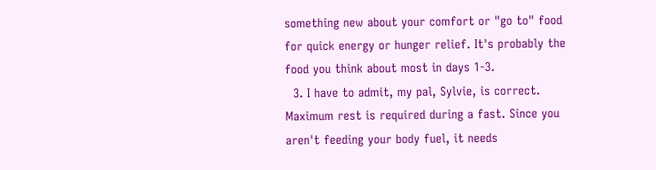something new about your comfort or "go to" food for quick energy or hunger relief. It's probably the food you think about most in days 1-3.
  3. I have to admit, my pal, Sylvie, is correct. Maximum rest is required during a fast. Since you aren't feeding your body fuel, it needs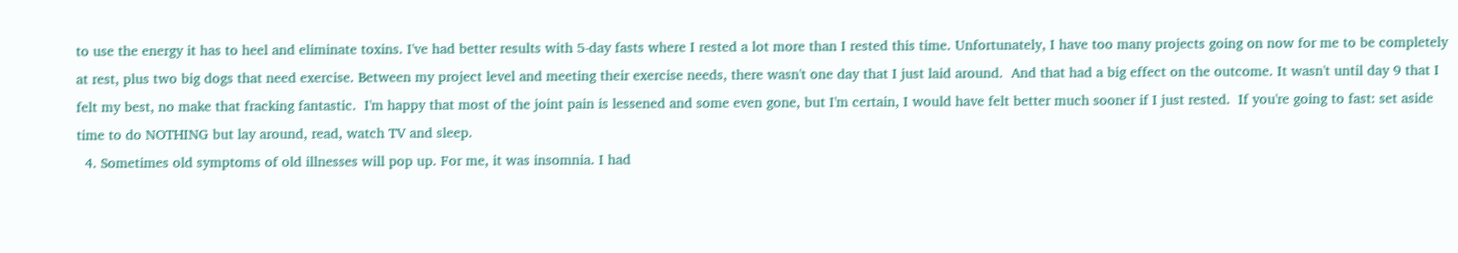to use the energy it has to heel and eliminate toxins. I've had better results with 5-day fasts where I rested a lot more than I rested this time. Unfortunately, I have too many projects going on now for me to be completely at rest, plus two big dogs that need exercise. Between my project level and meeting their exercise needs, there wasn't one day that I just laid around.  And that had a big effect on the outcome. It wasn't until day 9 that I felt my best, no make that fracking fantastic.  I'm happy that most of the joint pain is lessened and some even gone, but I'm certain, I would have felt better much sooner if I just rested.  If you're going to fast: set aside time to do NOTHING but lay around, read, watch TV and sleep.
  4. Sometimes old symptoms of old illnesses will pop up. For me, it was insomnia. I had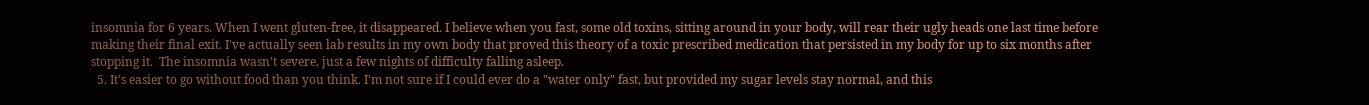insomnia for 6 years. When I went gluten-free, it disappeared. I believe when you fast, some old toxins, sitting around in your body, will rear their ugly heads one last time before making their final exit. I've actually seen lab results in my own body that proved this theory of a toxic prescribed medication that persisted in my body for up to six months after stopping it.  The insomnia wasn't severe, just a few nights of difficulty falling asleep.
  5. It's easier to go without food than you think. I'm not sure if I could ever do a "water only" fast, but provided my sugar levels stay normal, and this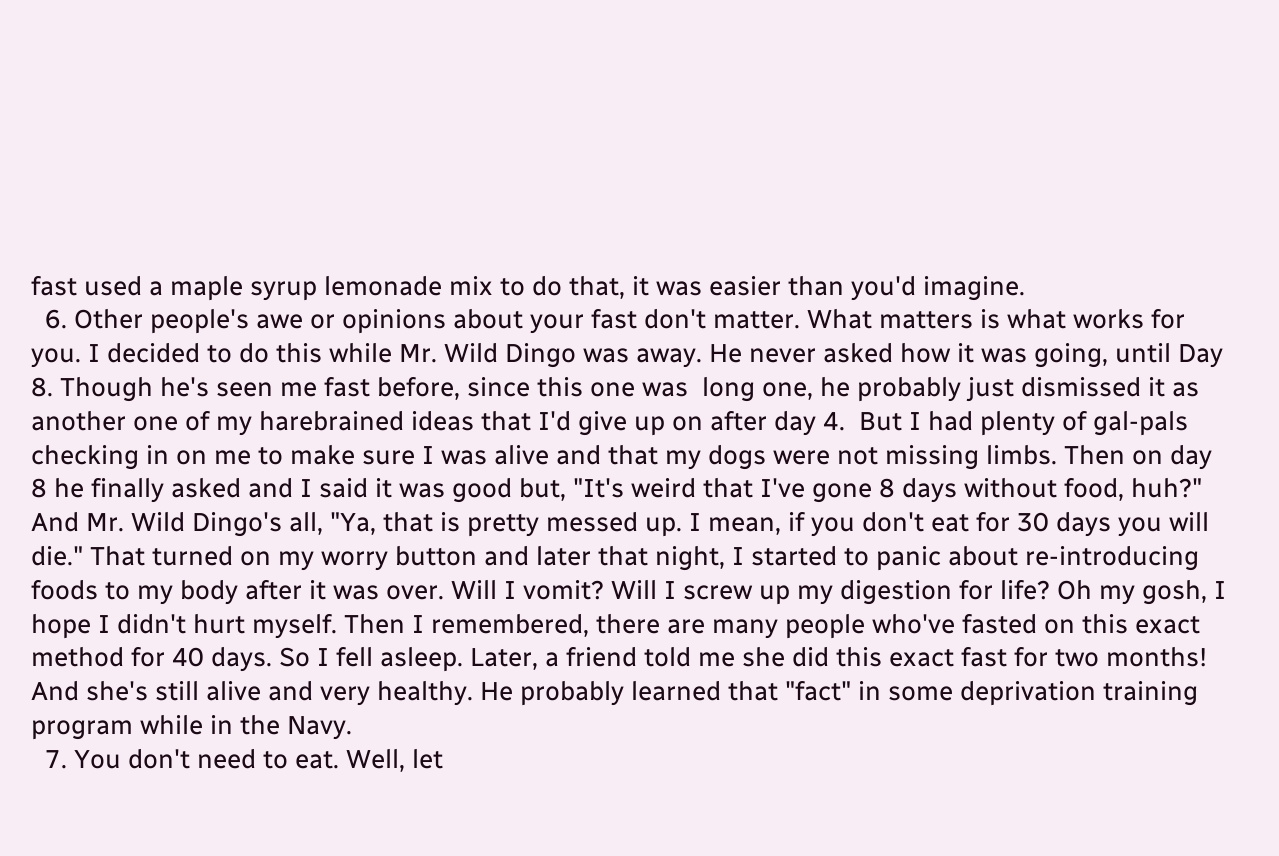fast used a maple syrup lemonade mix to do that, it was easier than you'd imagine.
  6. Other people's awe or opinions about your fast don't matter. What matters is what works for you. I decided to do this while Mr. Wild Dingo was away. He never asked how it was going, until Day 8. Though he's seen me fast before, since this one was  long one, he probably just dismissed it as another one of my harebrained ideas that I'd give up on after day 4.  But I had plenty of gal-pals checking in on me to make sure I was alive and that my dogs were not missing limbs. Then on day 8 he finally asked and I said it was good but, "It's weird that I've gone 8 days without food, huh?" And Mr. Wild Dingo's all, "Ya, that is pretty messed up. I mean, if you don't eat for 30 days you will die." That turned on my worry button and later that night, I started to panic about re-introducing foods to my body after it was over. Will I vomit? Will I screw up my digestion for life? Oh my gosh, I hope I didn't hurt myself. Then I remembered, there are many people who've fasted on this exact method for 40 days. So I fell asleep. Later, a friend told me she did this exact fast for two months! And she's still alive and very healthy. He probably learned that "fact" in some deprivation training program while in the Navy.
  7. You don't need to eat. Well, let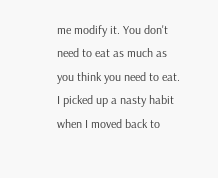me modify it. You don't need to eat as much as you think you need to eat. I picked up a nasty habit when I moved back to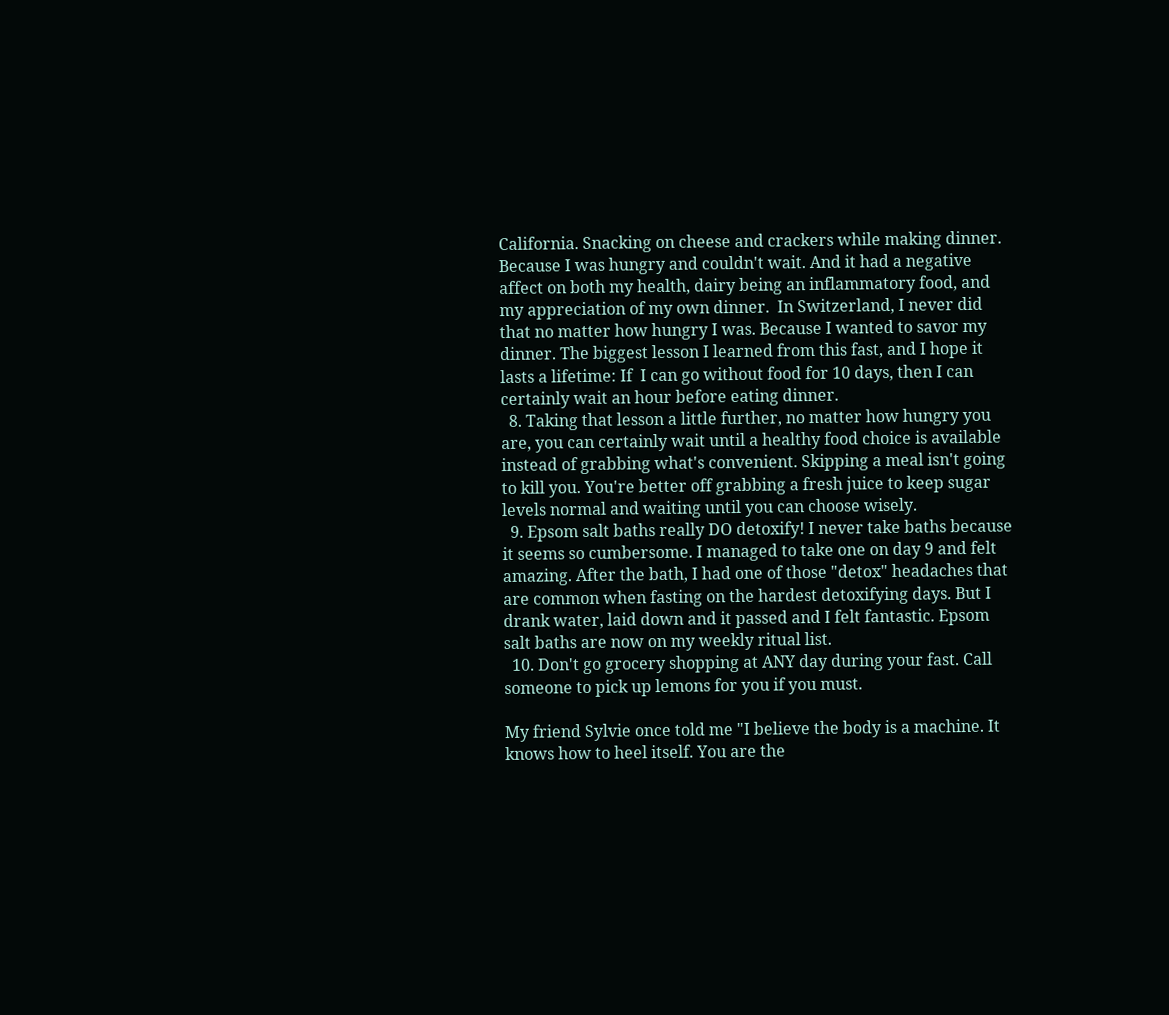California. Snacking on cheese and crackers while making dinner. Because I was hungry and couldn't wait. And it had a negative affect on both my health, dairy being an inflammatory food, and my appreciation of my own dinner.  In Switzerland, I never did that no matter how hungry I was. Because I wanted to savor my dinner. The biggest lesson I learned from this fast, and I hope it lasts a lifetime: If  I can go without food for 10 days, then I can certainly wait an hour before eating dinner.
  8. Taking that lesson a little further, no matter how hungry you are, you can certainly wait until a healthy food choice is available instead of grabbing what's convenient. Skipping a meal isn't going to kill you. You're better off grabbing a fresh juice to keep sugar levels normal and waiting until you can choose wisely.
  9. Epsom salt baths really DO detoxify! I never take baths because it seems so cumbersome. I managed to take one on day 9 and felt amazing. After the bath, I had one of those "detox" headaches that are common when fasting on the hardest detoxifying days. But I drank water, laid down and it passed and I felt fantastic. Epsom salt baths are now on my weekly ritual list.
  10. Don't go grocery shopping at ANY day during your fast. Call someone to pick up lemons for you if you must.

My friend Sylvie once told me "I believe the body is a machine. It knows how to heel itself. You are the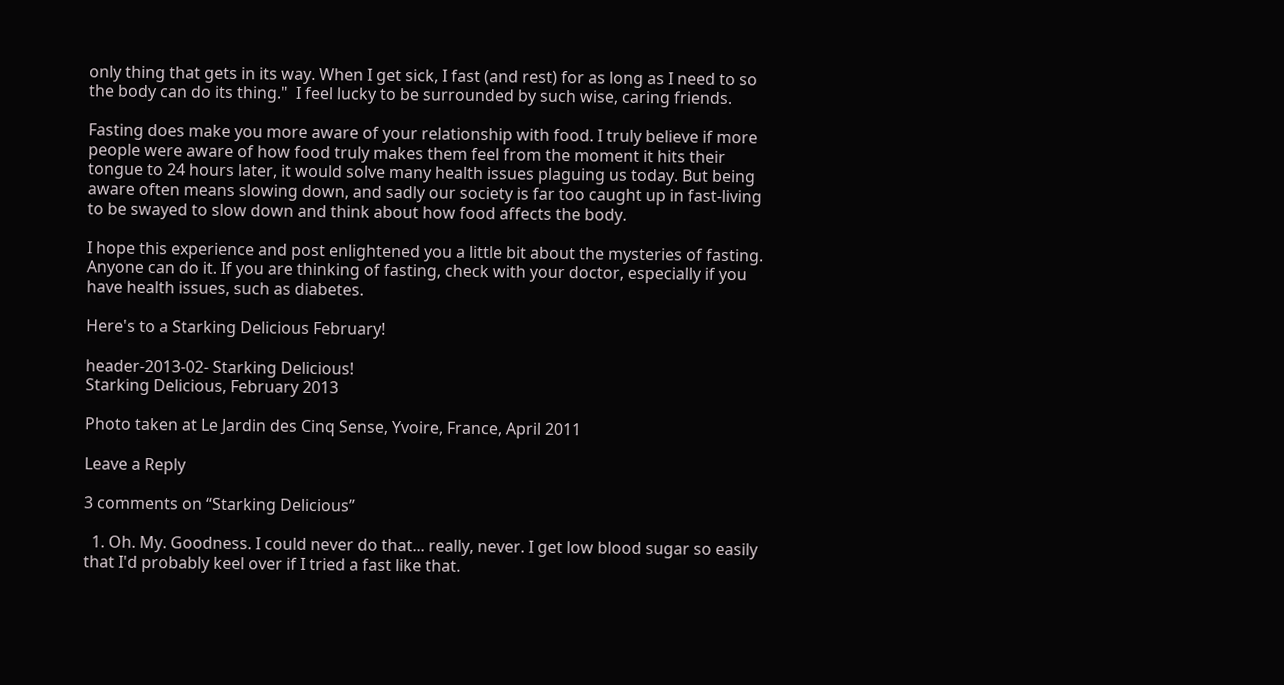only thing that gets in its way. When I get sick, I fast (and rest) for as long as I need to so the body can do its thing."  I feel lucky to be surrounded by such wise, caring friends.

Fasting does make you more aware of your relationship with food. I truly believe if more people were aware of how food truly makes them feel from the moment it hits their tongue to 24 hours later, it would solve many health issues plaguing us today. But being aware often means slowing down, and sadly our society is far too caught up in fast-living to be swayed to slow down and think about how food affects the body.

I hope this experience and post enlightened you a little bit about the mysteries of fasting. Anyone can do it. If you are thinking of fasting, check with your doctor, especially if you have health issues, such as diabetes.

Here's to a Starking Delicious February!

header-2013-02- Starking Delicious!
Starking Delicious, February 2013

Photo taken at Le Jardin des Cinq Sense, Yvoire, France, April 2011

Leave a Reply

3 comments on “Starking Delicious”

  1. Oh. My. Goodness. I could never do that... really, never. I get low blood sugar so easily that I'd probably keel over if I tried a fast like that.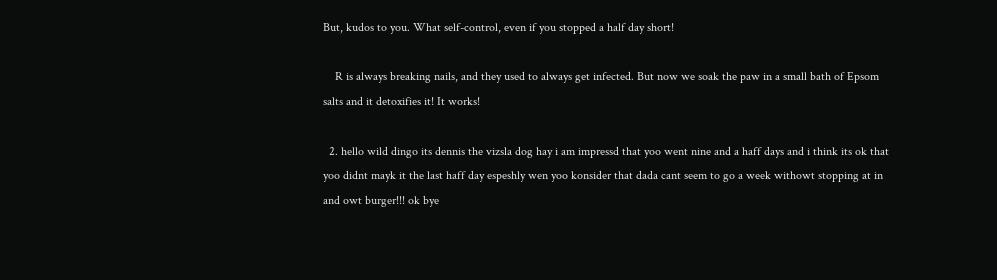But, kudos to you. What self-control, even if you stopped a half day short!

    R is always breaking nails, and they used to always get infected. But now we soak the paw in a small bath of Epsom salts and it detoxifies it! It works!

  2. hello wild dingo its dennis the vizsla dog hay i am impressd that yoo went nine and a haff days and i think its ok that yoo didnt mayk it the last haff day espeshly wen yoo konsider that dada cant seem to go a week withowt stopping at in and owt burger!!! ok bye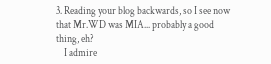3. Reading your blog backwards, so I see now that Mr.WD was MIA... probably a good thing, eh?
    I admire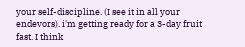your self-discipline. (I see it in all your endevors). i'm getting ready for a 3-day fruit fast. I think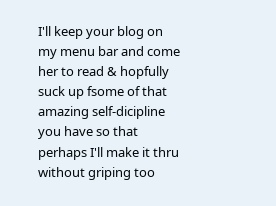I'll keep your blog on my menu bar and come her to read & hopfully suck up fsome of that amazing self-dicipline you have so that perhaps I'll make it thru without griping too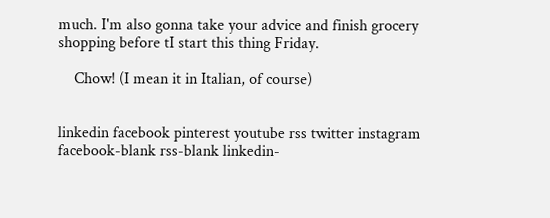much. I'm also gonna take your advice and finish grocery shopping before tI start this thing Friday.

    Chow! (I mean it in Italian, of course)


linkedin facebook pinterest youtube rss twitter instagram facebook-blank rss-blank linkedin-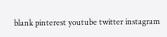blank pinterest youtube twitter instagram